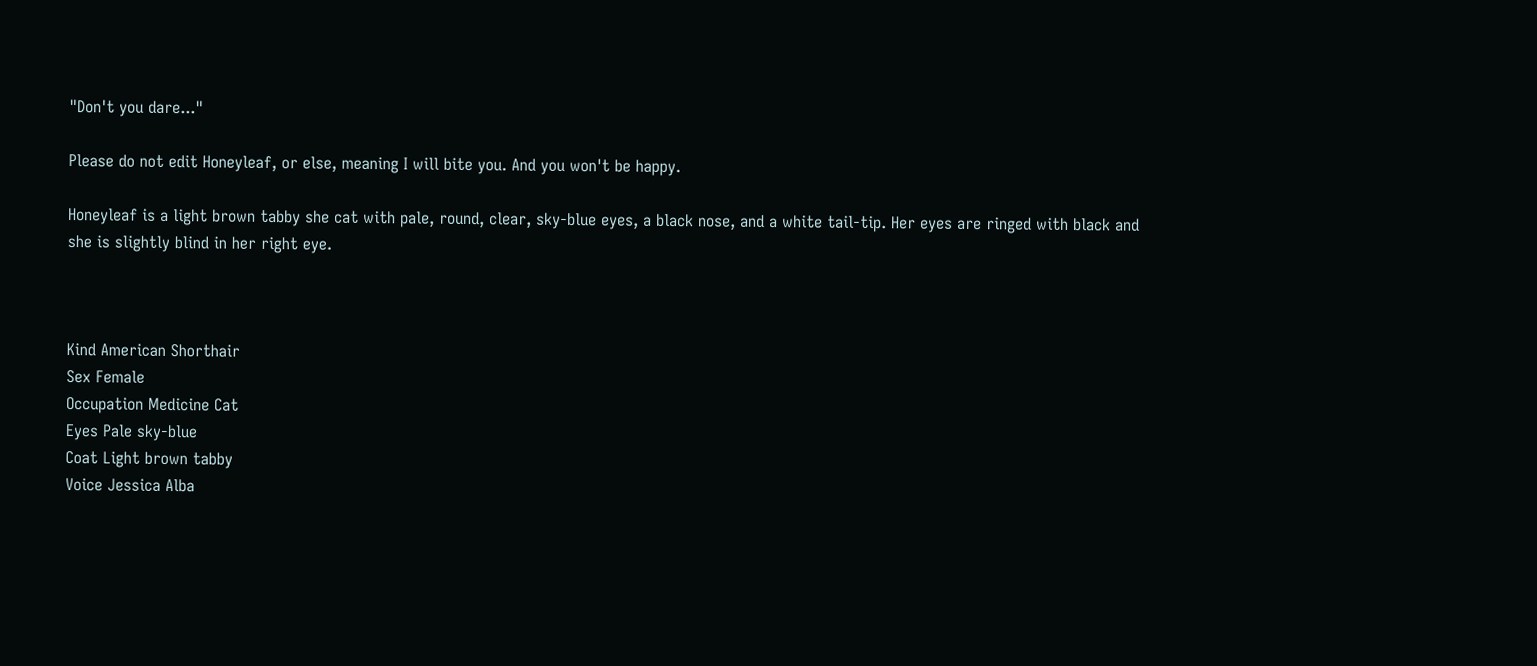"Don't you dare..."

Please do not edit Honeyleaf, or else, meaning I will bite you. And you won't be happy.

Honeyleaf is a light brown tabby she cat with pale, round, clear, sky-blue eyes, a black nose, and a white tail-tip. Her eyes are ringed with black and she is slightly blind in her right eye.



Kind American Shorthair
Sex Female
Occupation Medicine Cat
Eyes Pale sky-blue
Coat Light brown tabby
Voice Jessica Alba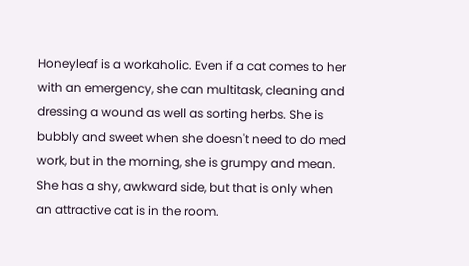Honeyleaf is a workaholic. Even if a cat comes to her with an emergency, she can multitask, cleaning and dressing a wound as well as sorting herbs. She is bubbly and sweet when she doesn't need to do med work, but in the morning, she is grumpy and mean. She has a shy, awkward side, but that is only when an attractive cat is in the room.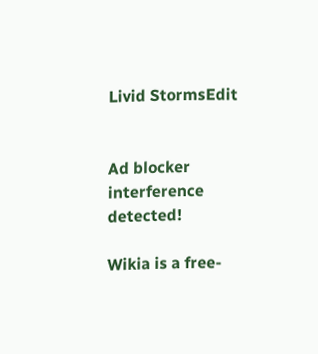Livid StormsEdit


Ad blocker interference detected!

Wikia is a free-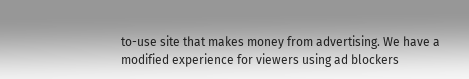to-use site that makes money from advertising. We have a modified experience for viewers using ad blockers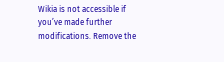Wikia is not accessible if you’ve made further modifications. Remove the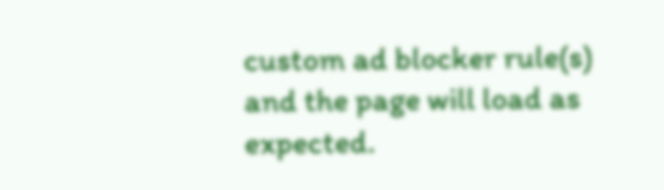custom ad blocker rule(s) and the page will load as expected.